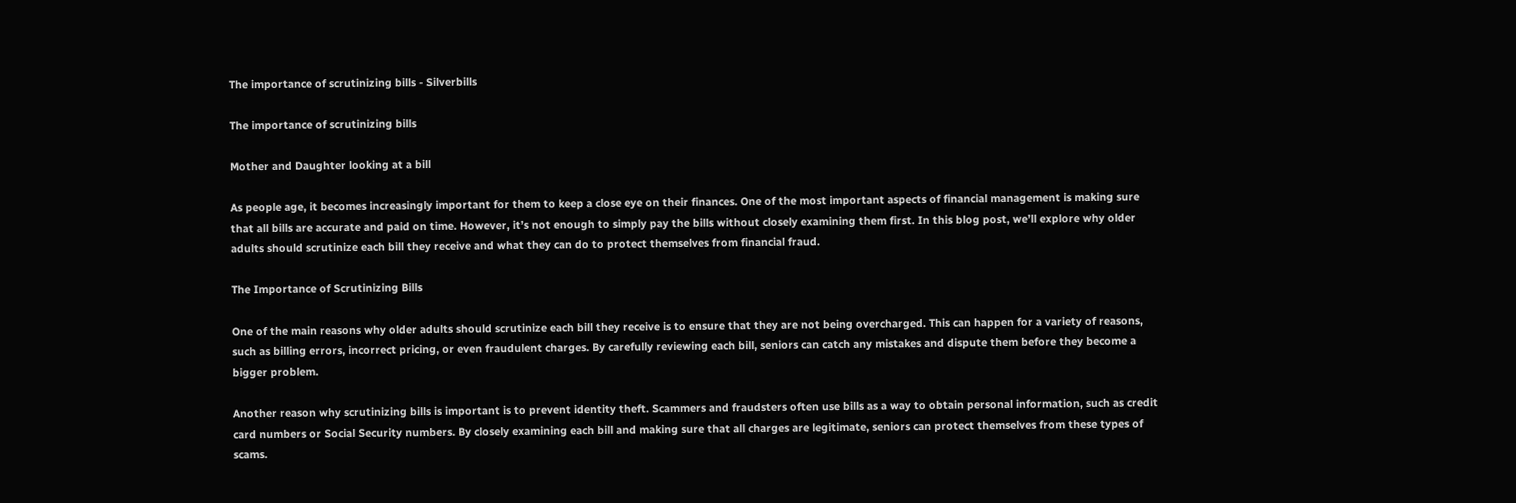The importance of scrutinizing bills - Silverbills

The importance of scrutinizing bills

Mother and Daughter looking at a bill

As people age, it becomes increasingly important for them to keep a close eye on their finances. One of the most important aspects of financial management is making sure that all bills are accurate and paid on time. However, it’s not enough to simply pay the bills without closely examining them first. In this blog post, we’ll explore why older adults should scrutinize each bill they receive and what they can do to protect themselves from financial fraud.

The Importance of Scrutinizing Bills

One of the main reasons why older adults should scrutinize each bill they receive is to ensure that they are not being overcharged. This can happen for a variety of reasons, such as billing errors, incorrect pricing, or even fraudulent charges. By carefully reviewing each bill, seniors can catch any mistakes and dispute them before they become a bigger problem.

Another reason why scrutinizing bills is important is to prevent identity theft. Scammers and fraudsters often use bills as a way to obtain personal information, such as credit card numbers or Social Security numbers. By closely examining each bill and making sure that all charges are legitimate, seniors can protect themselves from these types of scams.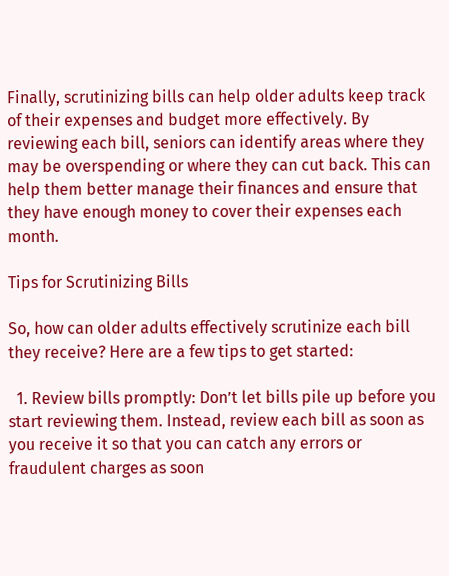Finally, scrutinizing bills can help older adults keep track of their expenses and budget more effectively. By reviewing each bill, seniors can identify areas where they may be overspending or where they can cut back. This can help them better manage their finances and ensure that they have enough money to cover their expenses each month.

Tips for Scrutinizing Bills

So, how can older adults effectively scrutinize each bill they receive? Here are a few tips to get started:

  1. Review bills promptly: Don’t let bills pile up before you start reviewing them. Instead, review each bill as soon as you receive it so that you can catch any errors or fraudulent charges as soon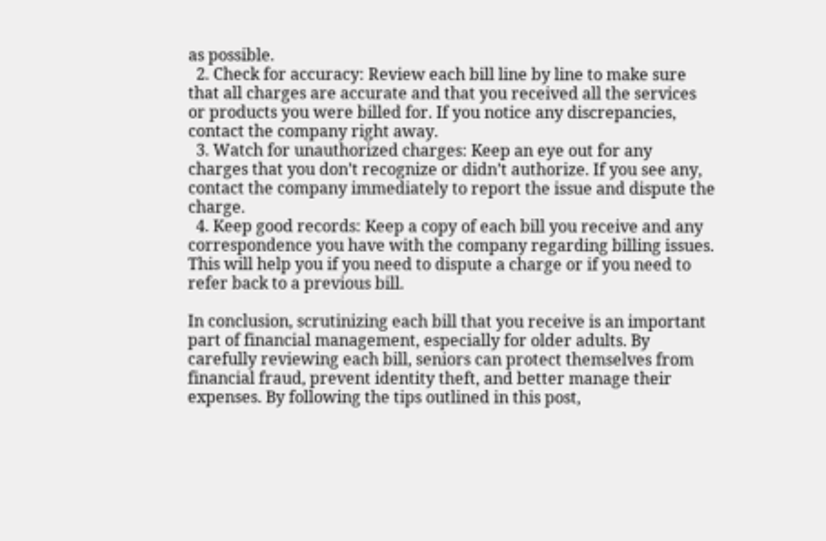as possible.
  2. Check for accuracy: Review each bill line by line to make sure that all charges are accurate and that you received all the services or products you were billed for. If you notice any discrepancies, contact the company right away.
  3. Watch for unauthorized charges: Keep an eye out for any charges that you don’t recognize or didn’t authorize. If you see any, contact the company immediately to report the issue and dispute the charge.
  4. Keep good records: Keep a copy of each bill you receive and any correspondence you have with the company regarding billing issues. This will help you if you need to dispute a charge or if you need to refer back to a previous bill.

In conclusion, scrutinizing each bill that you receive is an important part of financial management, especially for older adults. By carefully reviewing each bill, seniors can protect themselves from financial fraud, prevent identity theft, and better manage their expenses. By following the tips outlined in this post,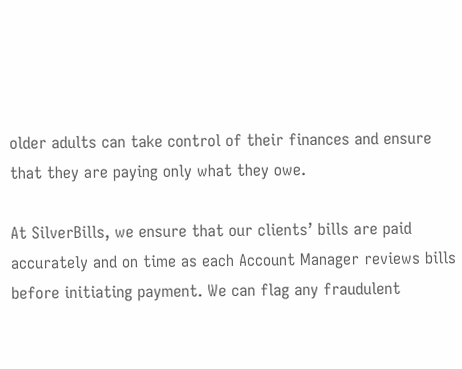older adults can take control of their finances and ensure that they are paying only what they owe.

At SilverBills, we ensure that our clients’ bills are paid accurately and on time as each Account Manager reviews bills before initiating payment. We can flag any fraudulent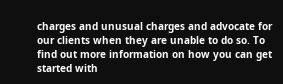charges and unusual charges and advocate for our clients when they are unable to do so. To find out more information on how you can get started with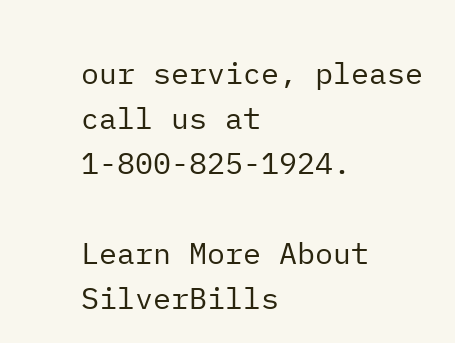our service, please call us at 1-800-825-1924.

Learn More About SilverBills